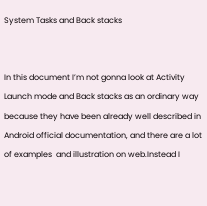System Tasks and Back stacks


In this document I’m not gonna look at Activity Launch mode and Back stacks as an ordinary way because they have been already well described in Android official documentation, and there are a lot of examples  and illustration on web.Instead I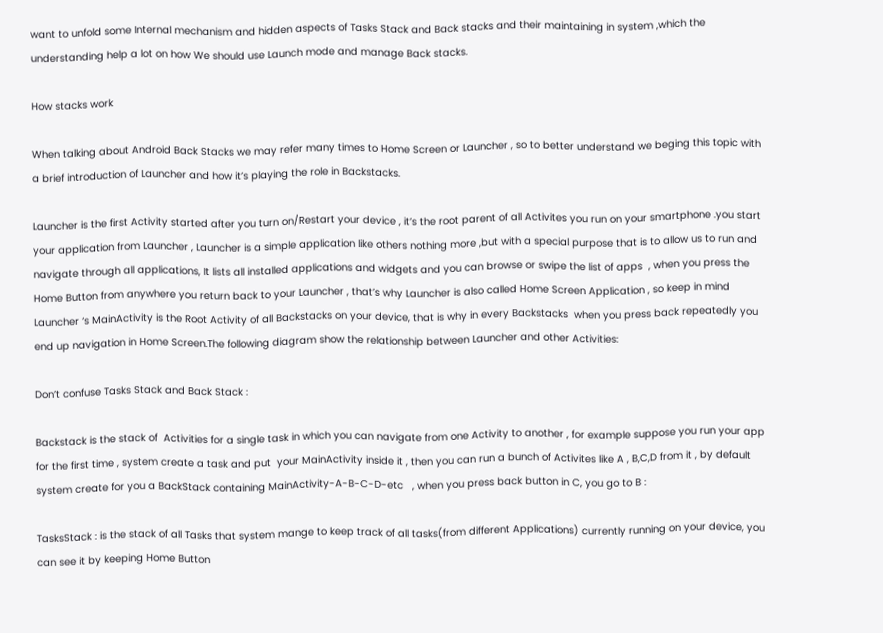want to unfold some Internal mechanism and hidden aspects of Tasks Stack and Back stacks and their maintaining in system ,which the understanding help a lot on how We should use Launch mode and manage Back stacks.

How stacks work

When talking about Android Back Stacks we may refer many times to Home Screen or Launcher , so to better understand we beging this topic with a brief introduction of Launcher and how it’s playing the role in Backstacks.

Launcher is the first Activity started after you turn on/Restart your device , it’s the root parent of all Activites you run on your smartphone .you start your application from Launcher , Launcher is a simple application like others nothing more ,but with a special purpose that is to allow us to run and navigate through all applications, It lists all installed applications and widgets and you can browse or swipe the list of apps  , when you press the Home Button from anywhere you return back to your Launcher , that’s why Launcher is also called Home Screen Application , so keep in mind Launcher ‘s MainActivity is the Root Activity of all Backstacks on your device, that is why in every Backstacks  when you press back repeatedly you end up navigation in Home Screen.The following diagram show the relationship between Launcher and other Activities:

Don’t confuse Tasks Stack and Back Stack :

Backstack is the stack of  Activities for a single task in which you can navigate from one Activity to another , for example suppose you run your app for the first time , system create a task and put  your MainActivity inside it , then you can run a bunch of Activites like A , B,C,D from it , by default system create for you a BackStack containing MainActivity-A-B-C-D-etc   , when you press back button in C, you go to B :

TasksStack : is the stack of all Tasks that system mange to keep track of all tasks(from different Applications) currently running on your device, you can see it by keeping Home Button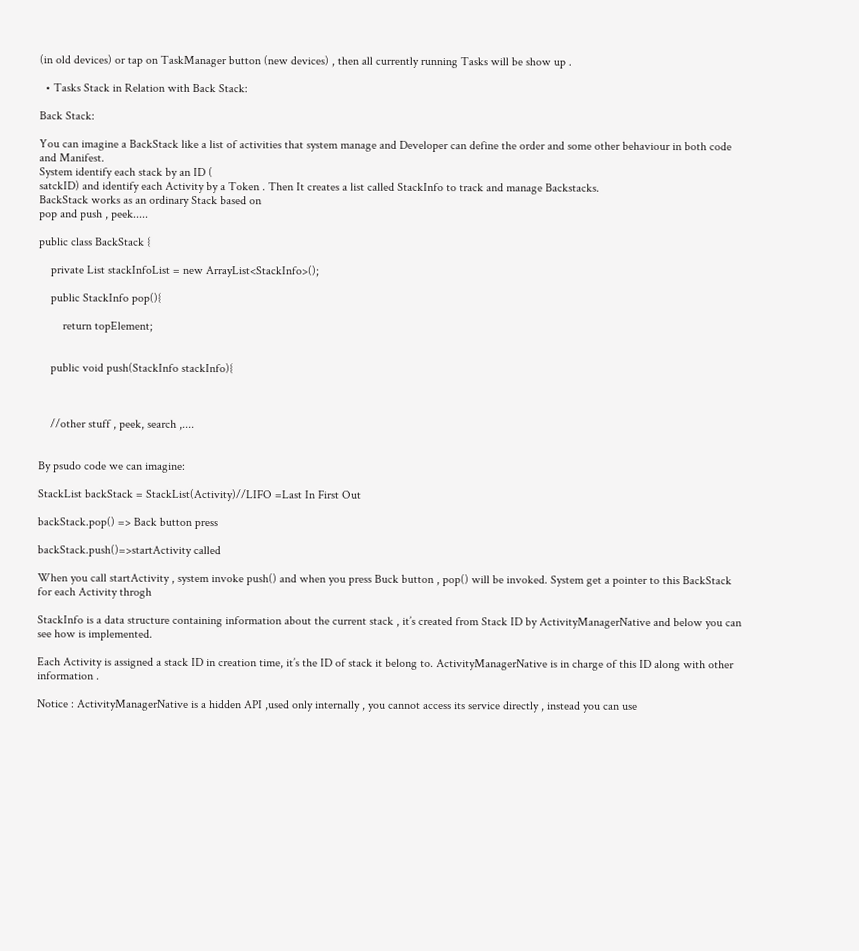(in old devices) or tap on TaskManager button (new devices) , then all currently running Tasks will be show up .

  • Tasks Stack in Relation with Back Stack:

Back Stack:

You can imagine a BackStack like a list of activities that system manage and Developer can define the order and some other behaviour in both code and Manifest.
System identify each stack by an ID (
satckID) and identify each Activity by a Token . Then It creates a list called StackInfo to track and manage Backstacks.
BackStack works as an ordinary Stack based on
pop and push , peek.....

public class BackStack {

    private List stackInfoList = new ArrayList<StackInfo>();

    public StackInfo pop(){

        return topElement;


    public void push(StackInfo stackInfo){



    //other stuff , peek, search ,....


By psudo code we can imagine:

StackList backStack = StackList(Activity)//LIFO =Last In First Out

backStack.pop() => Back button press

backStack.push()=>startActivity called

When you call startActivity , system invoke push() and when you press Buck button , pop() will be invoked. System get a pointer to this BackStack for each Activity throgh

StackInfo is a data structure containing information about the current stack , it’s created from Stack ID by ActivityManagerNative and below you can see how is implemented.

Each Activity is assigned a stack ID in creation time, it’s the ID of stack it belong to. ActivityManagerNative is in charge of this ID along with other information .

Notice : ActivityManagerNative is a hidden API ,used only internally , you cannot access its service directly , instead you can use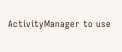ActivityManager to use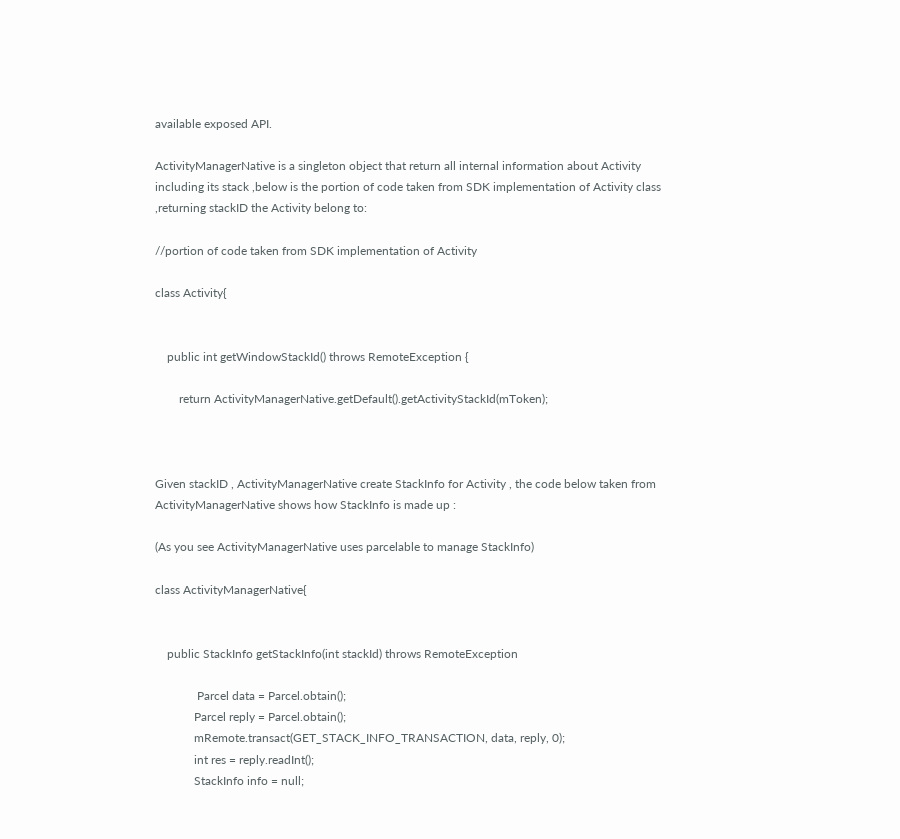available exposed API.

ActivityManagerNative is a singleton object that return all internal information about Activity including its stack ,below is the portion of code taken from SDK implementation of Activity class ,returning stackID the Activity belong to:

//portion of code taken from SDK implementation of Activity

class Activity{


    public int getWindowStackId() throws RemoteException {

        return ActivityManagerNative.getDefault().getActivityStackId(mToken);



Given stackID , ActivityManagerNative create StackInfo for Activity , the code below taken from ActivityManagerNative shows how StackInfo is made up :

(As you see ActivityManagerNative uses parcelable to manage StackInfo)

class ActivityManagerNative{


    public StackInfo getStackInfo(int stackId) throws RemoteException

              Parcel data = Parcel.obtain();
             Parcel reply = Parcel.obtain();
             mRemote.transact(GET_STACK_INFO_TRANSACTION, data, reply, 0);
             int res = reply.readInt();
             StackInfo info = null;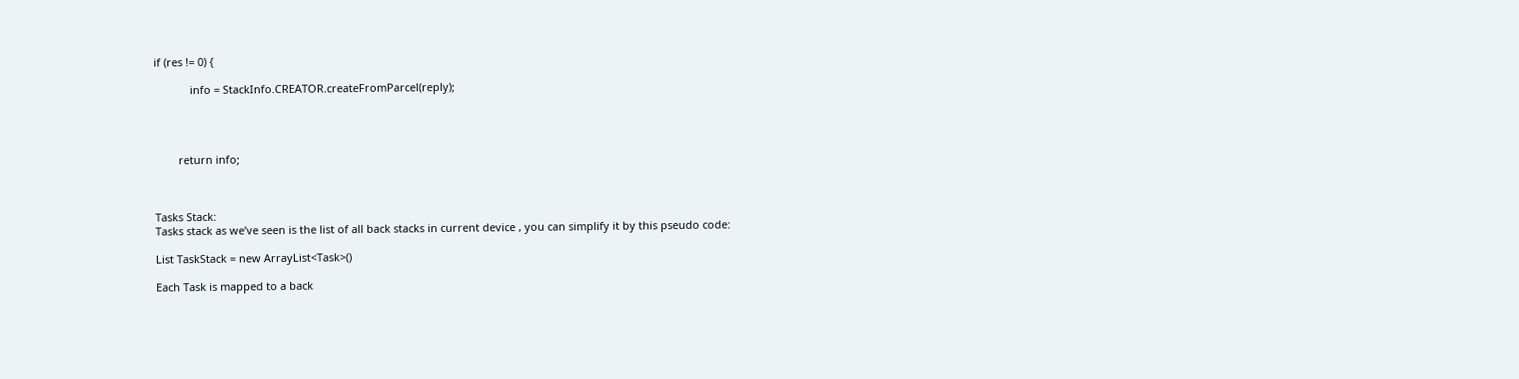if (res != 0) {

            info = StackInfo.CREATOR.createFromParcel(reply);




        return info;



Tasks Stack:
Tasks stack as we’ve seen is the list of all back stacks in current device , you can simplify it by this pseudo code:

List TaskStack = new ArrayList<Task>()

Each Task is mapped to a back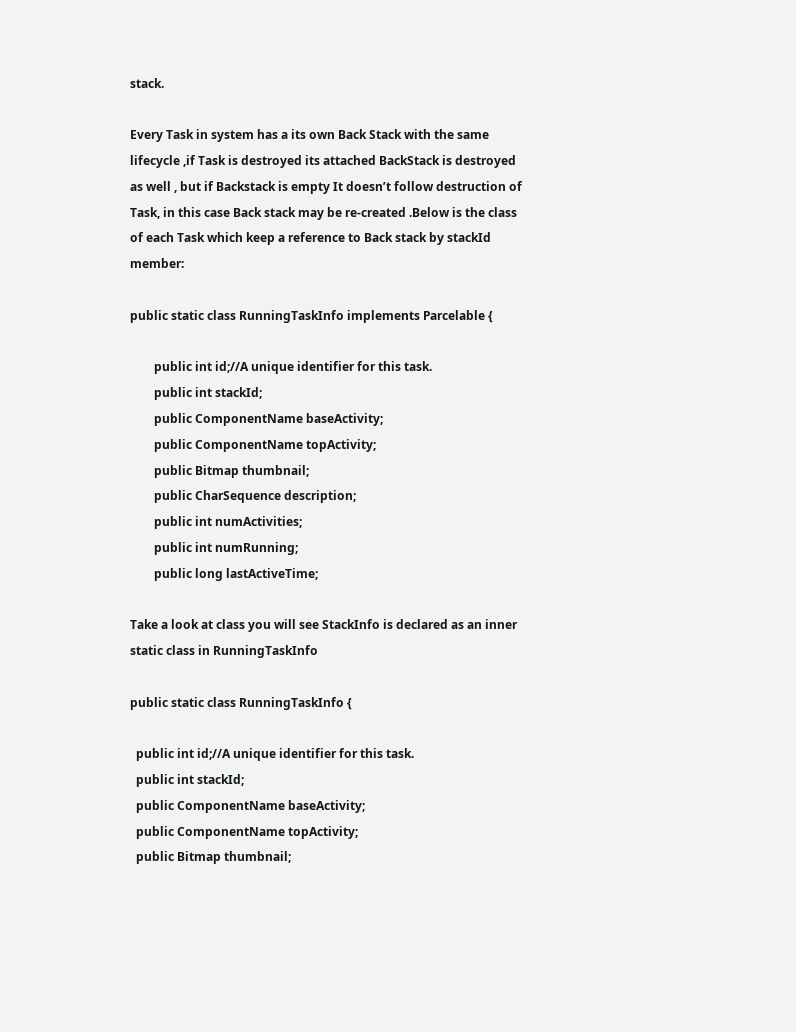stack.

Every Task in system has a its own Back Stack with the same lifecycle ,if Task is destroyed its attached BackStack is destroyed as well , but if Backstack is empty It doesn’t follow destruction of Task, in this case Back stack may be re-created .Below is the class of each Task which keep a reference to Back stack by stackId member:

public static class RunningTaskInfo implements Parcelable {

        public int id;//A unique identifier for this task.
        public int stackId;
        public ComponentName baseActivity;
        public ComponentName topActivity;
        public Bitmap thumbnail;
        public CharSequence description;
        public int numActivities;
        public int numRunning;
        public long lastActiveTime;

Take a look at class you will see StackInfo is declared as an inner static class in RunningTaskInfo

public static class RunningTaskInfo {

  public int id;//A unique identifier for this task.
  public int stackId;
  public ComponentName baseActivity;
  public ComponentName topActivity;
  public Bitmap thumbnail;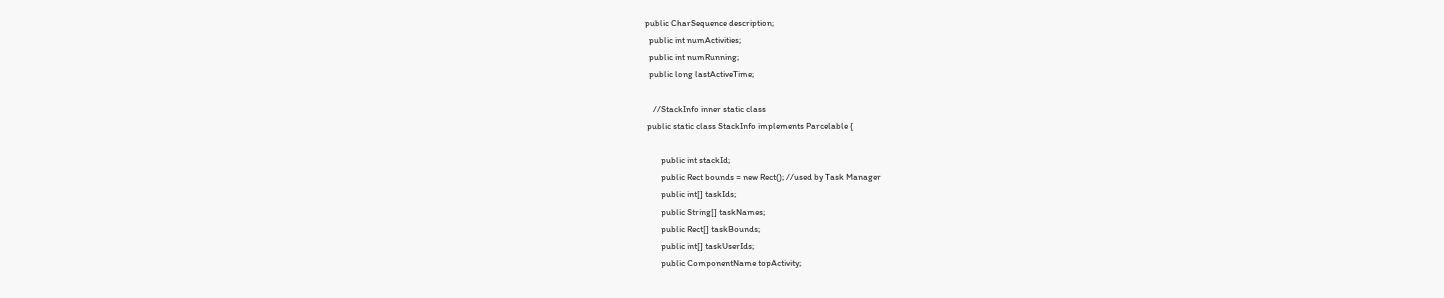public CharSequence description;
  public int numActivities;
  public int numRunning;
  public long lastActiveTime;

    //StackInfo inner static class
 public static class StackInfo implements Parcelable {

        public int stackId;
        public Rect bounds = new Rect(); //used by Task Manager
        public int[] taskIds;
        public String[] taskNames;
        public Rect[] taskBounds;
        public int[] taskUserIds;
        public ComponentName topActivity;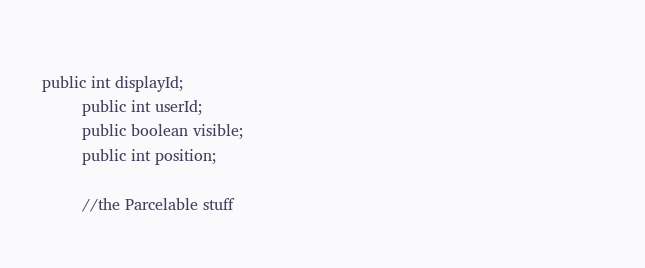public int displayId;
        public int userId;
        public boolean visible;
        public int position;

        //the Parcelable stuff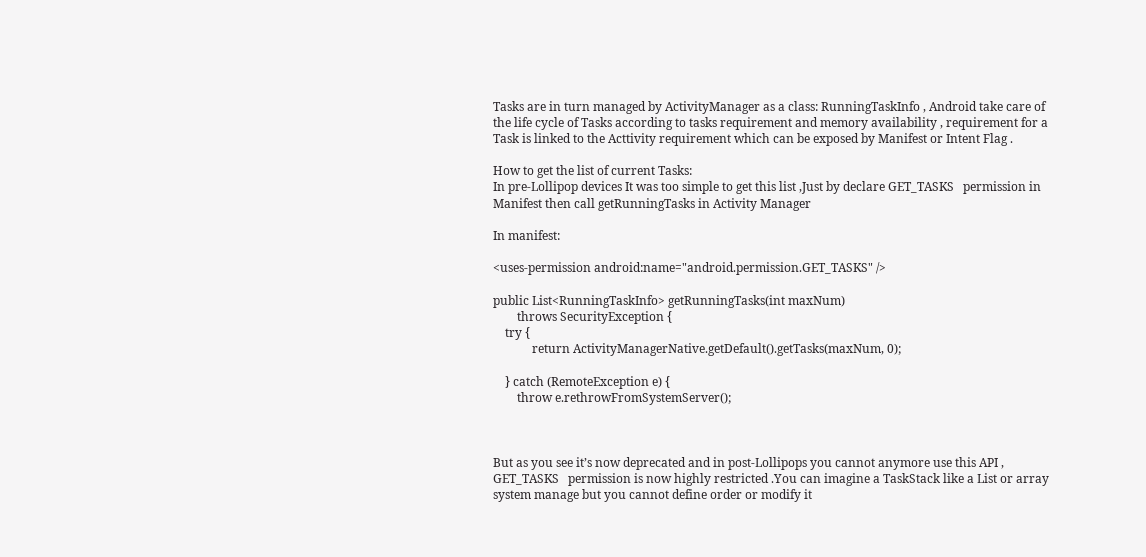Tasks are in turn managed by ActivityManager as a class: RunningTaskInfo , Android take care of the life cycle of Tasks according to tasks requirement and memory availability , requirement for a Task is linked to the Acttivity requirement which can be exposed by Manifest or Intent Flag .

How to get the list of current Tasks:
In pre-Lollipop devices It was too simple to get this list ,Just by declare GET_TASKS   permission in Manifest then call getRunningTasks in Activity Manager

In manifest:

<uses-permission android:name="android.permission.GET_TASKS" />

public List<RunningTaskInfo> getRunningTasks(int maxNum)
        throws SecurityException {
    try {
             return ActivityManagerNative.getDefault().getTasks(maxNum, 0);

    } catch (RemoteException e) {
        throw e.rethrowFromSystemServer();



But as you see it’s now deprecated and in post-Lollipops you cannot anymore use this API ,  GET_TASKS   permission is now highly restricted .You can imagine a TaskStack like a List or array system manage but you cannot define order or modify it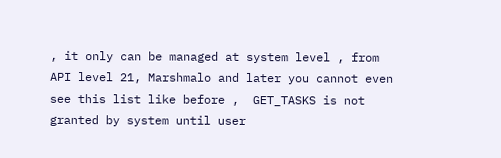, it only can be managed at system level , from  API level 21, Marshmalo and later you cannot even see this list like before ,  GET_TASKS is not granted by system until user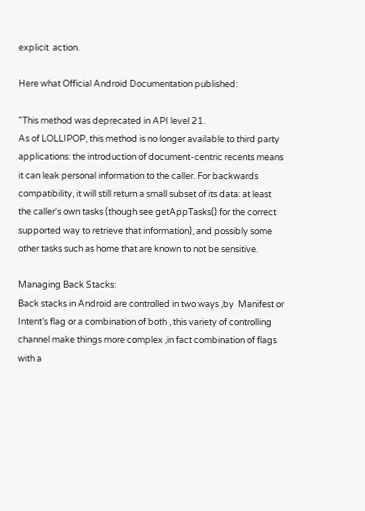explicit  action.

Here what Official Android Documentation published:

"This method was deprecated in API level 21.
As of LOLLIPOP, this method is no longer available to third party applications: the introduction of document-centric recents means it can leak personal information to the caller. For backwards compatibility, it will still return a small subset of its data: at least the caller's own tasks (though see getAppTasks() for the correct supported way to retrieve that information), and possibly some other tasks such as home that are known to not be sensitive.

Managing Back Stacks:
Back stacks in Android are controlled in two ways ,by  Manifest or Intent’s flag or a combination of both , this variety of controlling channel make things more complex ,in fact combination of flags with a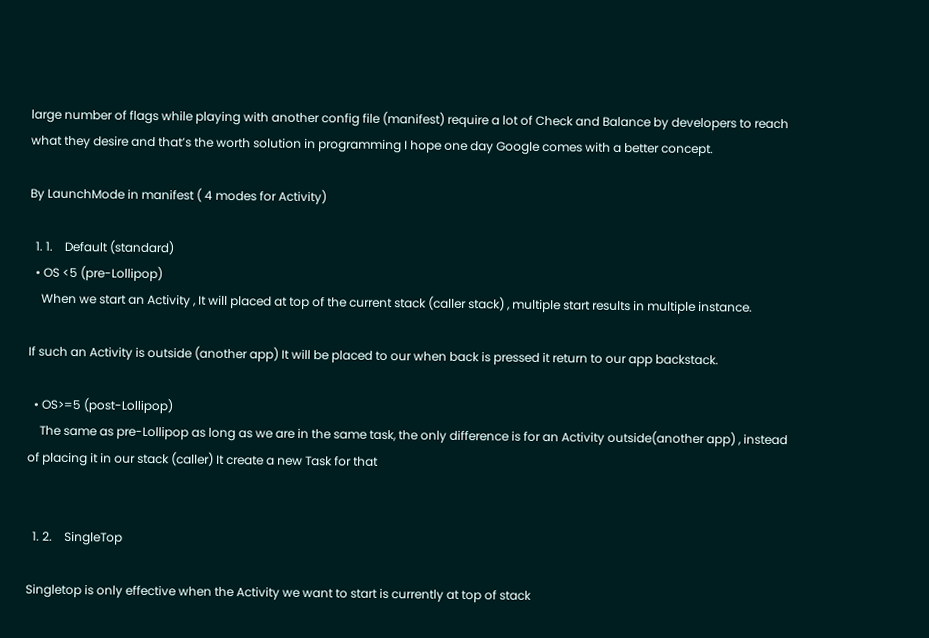large number of flags while playing with another config file (manifest) require a lot of Check and Balance by developers to reach what they desire and that’s the worth solution in programming I hope one day Google comes with a better concept.

By LaunchMode in manifest ( 4 modes for Activity)

  1. 1.    Default (standard)
  • OS <5 (pre-Lollipop)
    When we start an Activity , It will placed at top of the current stack (caller stack) , multiple start results in multiple instance.

If such an Activity is outside (another app) It will be placed to our when back is pressed it return to our app backstack.

  • OS>=5 (post-Lollipop)
    The same as pre-Lollipop as long as we are in the same task, the only difference is for an Activity outside(another app) , instead of placing it in our stack (caller) It create a new Task for that


  1. 2.    SingleTop

Singletop is only effective when the Activity we want to start is currently at top of stack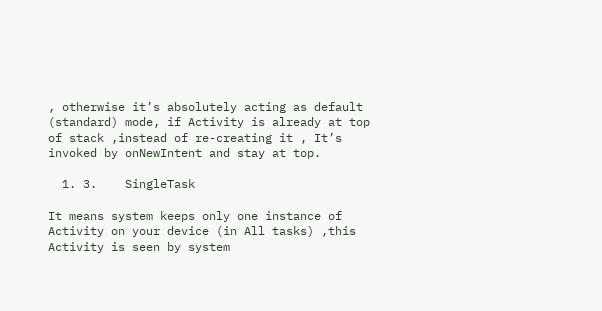, otherwise it’s absolutely acting as default (standard) mode, if Activity is already at top of stack ,instead of re-creating it , It’s invoked by onNewIntent and stay at top.

  1. 3.    SingleTask

It means system keeps only one instance of Activity on your device (in All tasks) ,this Activity is seen by system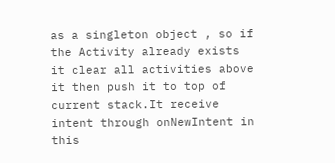as a singleton object , so if the Activity already exists it clear all activities above it then push it to top of current stack.It receive intent through onNewIntent in this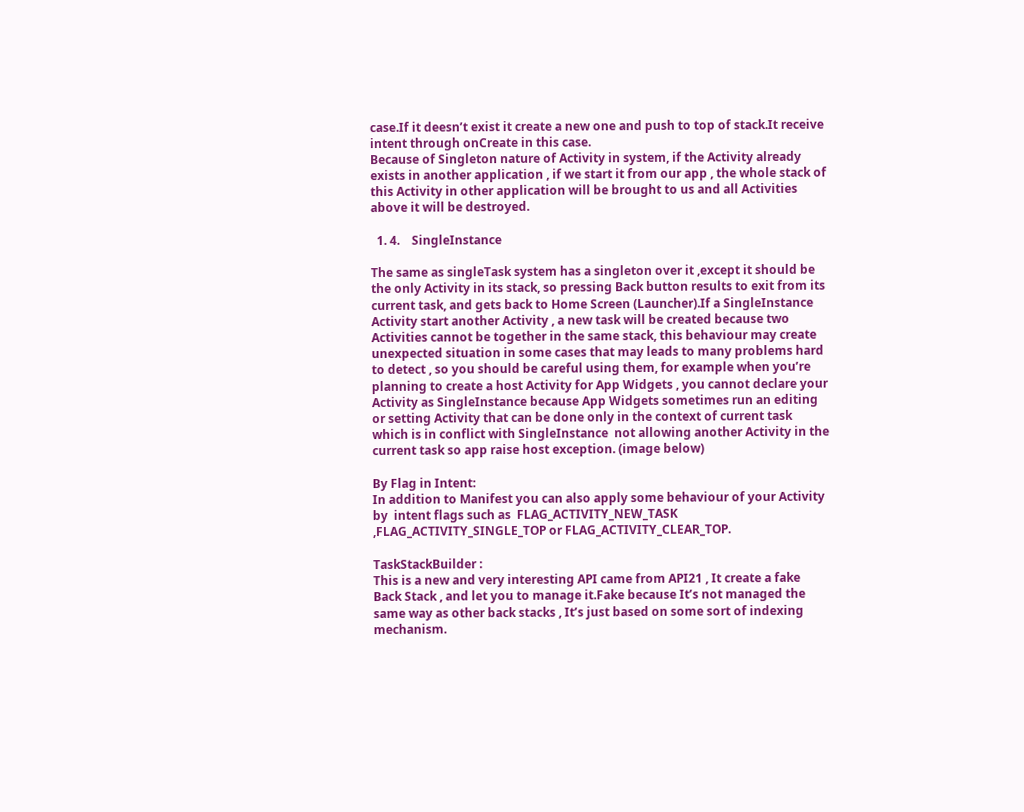case.If it deesn’t exist it create a new one and push to top of stack.It receive intent through onCreate in this case.
Because of Singleton nature of Activity in system, if the Activity already exists in another application , if we start it from our app , the whole stack of this Activity in other application will be brought to us and all Activities
above it will be destroyed.

  1. 4.    SingleInstance

The same as singleTask system has a singleton over it ,except it should be the only Activity in its stack, so pressing Back button results to exit from its current task, and gets back to Home Screen (Launcher).If a SingleInstance Activity start another Activity , a new task will be created because two Activities cannot be together in the same stack, this behaviour may create unexpected situation in some cases that may leads to many problems hard to detect , so you should be careful using them, for example when you’re planning to create a host Activity for App Widgets , you cannot declare your Activity as SingleInstance because App Widgets sometimes run an editing or setting Activity that can be done only in the context of current task which is in conflict with SingleInstance  not allowing another Activity in the current task so app raise host exception. (image below)

By Flag in Intent:
In addition to Manifest you can also apply some behaviour of your Activity by  intent flags such as  FLAG_ACTIVITY_NEW_TASK ,FLAG_ACTIVITY_SINGLE_TOP or FLAG_ACTIVITY_CLEAR_TOP.

TaskStackBuilder :
This is a new and very interesting API came from API21 , It create a fake Back Stack , and let you to manage it.Fake because It’s not managed the same way as other back stacks , It’s just based on some sort of indexing mechanism.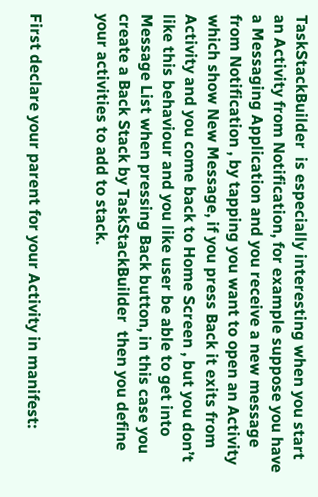TaskStackBuilder  is especially interesting when you start an Activity from Notification, for example suppose you have a Messaging Application and you receive a new message from Notification , by tapping you want to open an Activity which show New Message, if you press Back it exits from Activity and you come back to Home Screen , but you don’t like this behaviour and you like user be able to get into Message List when pressing Back button, in this case you  create a Back Stack by TaskStackBuilder  then you define your activities to add to stack.


First declare your parent for your Activity in manifest: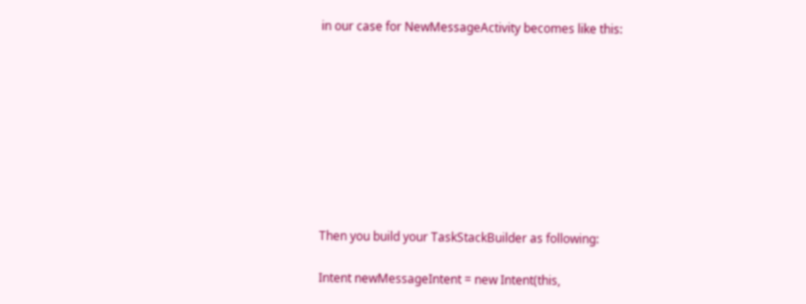in our case for NewMessageActivity becomes like this:









Then you build your TaskStackBuilder as following:

Intent newMessageIntent = new Intent(this,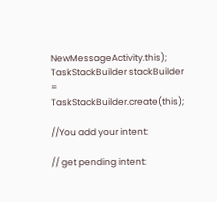NewMessageActivity.this);
TaskStackBuilder stackBuilder = TaskStackBuilder.create(this);

//You add your intent:

// get pending intent: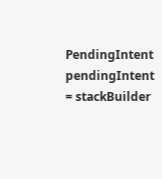PendingIntent pendingIntent = stackBuilder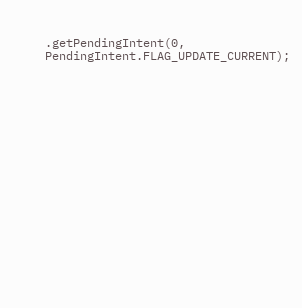.getPendingIntent(0, PendingIntent.FLAG_UPDATE_CURRENT);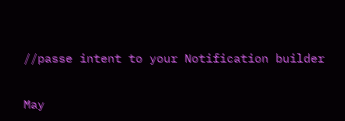//passe intent to your Notification builder


May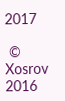2017

 © Xosrov 2016